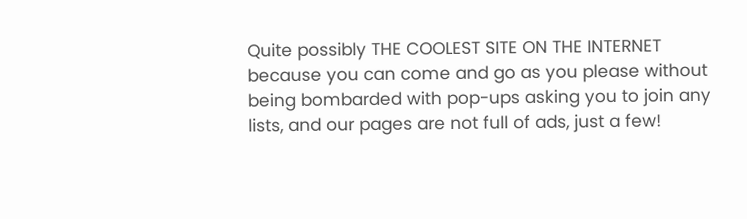Quite possibly THE COOLEST SITE ON THE INTERNET because you can come and go as you please without being bombarded with pop-ups asking you to join any lists, and our pages are not full of ads, just a few!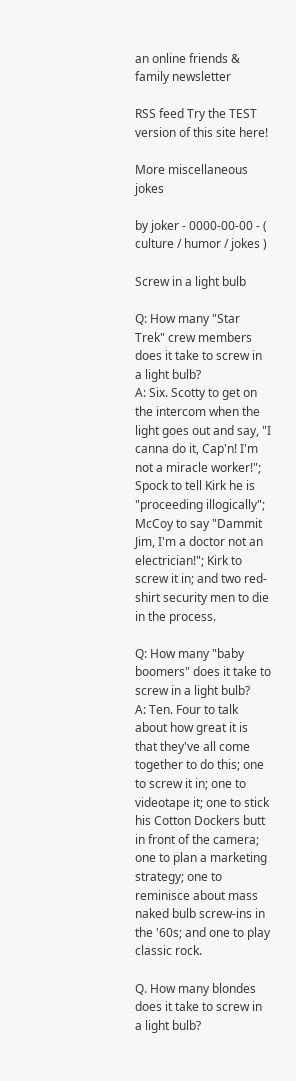an online friends & family newsletter

RSS feed Try the TEST version of this site here!

More miscellaneous jokes

by joker - 0000-00-00 - ( culture / humor / jokes )

Screw in a light bulb

Q: How many "Star Trek" crew members does it take to screw in a light bulb?
A: Six. Scotty to get on the intercom when the light goes out and say, "I canna do it, Cap'n! I'm not a miracle worker!"; Spock to tell Kirk he is "proceeding illogically"; McCoy to say "Dammit Jim, I'm a doctor not an electrician!"; Kirk to screw it in; and two red-shirt security men to die in the process.

Q: How many "baby boomers" does it take to screw in a light bulb?
A: Ten. Four to talk about how great it is that they've all come together to do this; one to screw it in; one to videotape it; one to stick his Cotton Dockers butt in front of the camera; one to plan a marketing strategy; one to reminisce about mass naked bulb screw-ins in the '60s; and one to play classic rock.

Q. How many blondes does it take to screw in a light bulb?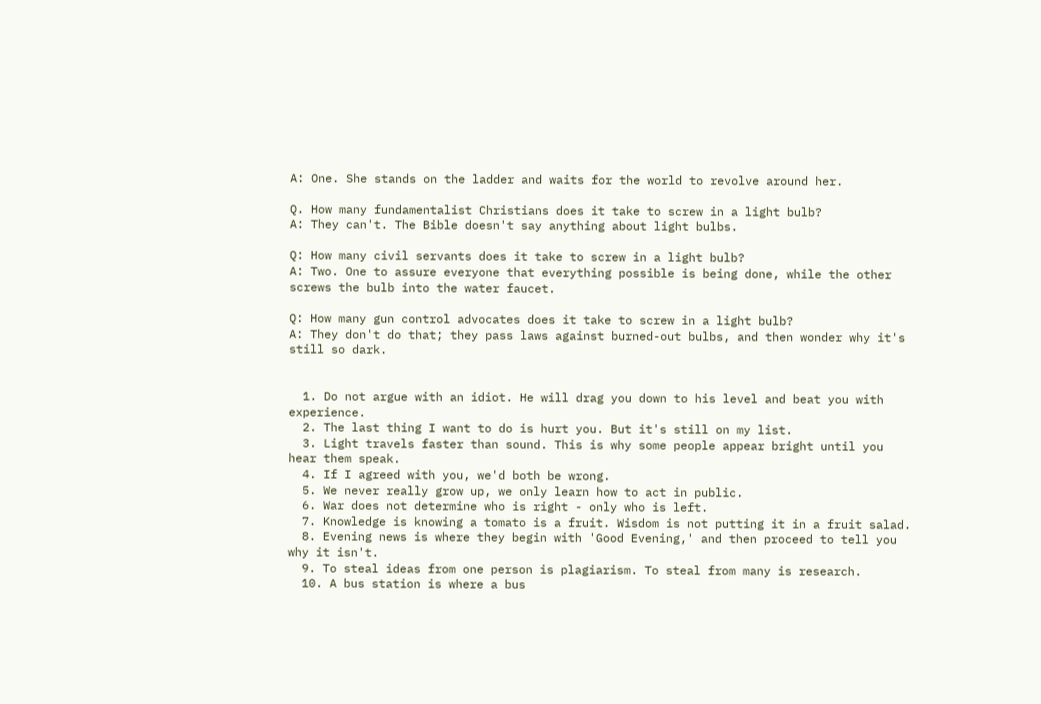A: One. She stands on the ladder and waits for the world to revolve around her.

Q. How many fundamentalist Christians does it take to screw in a light bulb?
A: They can't. The Bible doesn't say anything about light bulbs.

Q: How many civil servants does it take to screw in a light bulb?
A: Two. One to assure everyone that everything possible is being done, while the other screws the bulb into the water faucet.

Q: How many gun control advocates does it take to screw in a light bulb?
A: They don't do that; they pass laws against burned-out bulbs, and then wonder why it's still so dark.


  1. Do not argue with an idiot. He will drag you down to his level and beat you with experience.
  2. The last thing I want to do is hurt you. But it's still on my list.
  3. Light travels faster than sound. This is why some people appear bright until you hear them speak.
  4. If I agreed with you, we'd both be wrong.
  5. We never really grow up, we only learn how to act in public.
  6. War does not determine who is right - only who is left.
  7. Knowledge is knowing a tomato is a fruit. Wisdom is not putting it in a fruit salad.
  8. Evening news is where they begin with 'Good Evening,' and then proceed to tell you why it isn't.
  9. To steal ideas from one person is plagiarism. To steal from many is research.
  10. A bus station is where a bus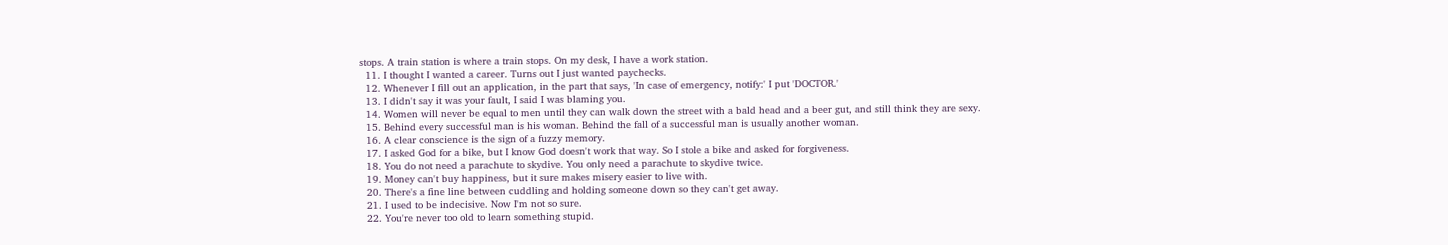stops. A train station is where a train stops. On my desk, I have a work station.
  11. I thought I wanted a career. Turns out I just wanted paychecks.
  12. Whenever I fill out an application, in the part that says, 'In case of emergency, notify:' I put 'DOCTOR.'
  13. I didn't say it was your fault, I said I was blaming you.
  14. Women will never be equal to men until they can walk down the street with a bald head and a beer gut, and still think they are sexy.
  15. Behind every successful man is his woman. Behind the fall of a successful man is usually another woman.
  16. A clear conscience is the sign of a fuzzy memory.
  17. I asked God for a bike, but I know God doesn't work that way. So I stole a bike and asked for forgiveness.
  18. You do not need a parachute to skydive. You only need a parachute to skydive twice.
  19. Money can't buy happiness, but it sure makes misery easier to live with.
  20. There's a fine line between cuddling and holding someone down so they can't get away.
  21. I used to be indecisive. Now I'm not so sure.
  22. You're never too old to learn something stupid.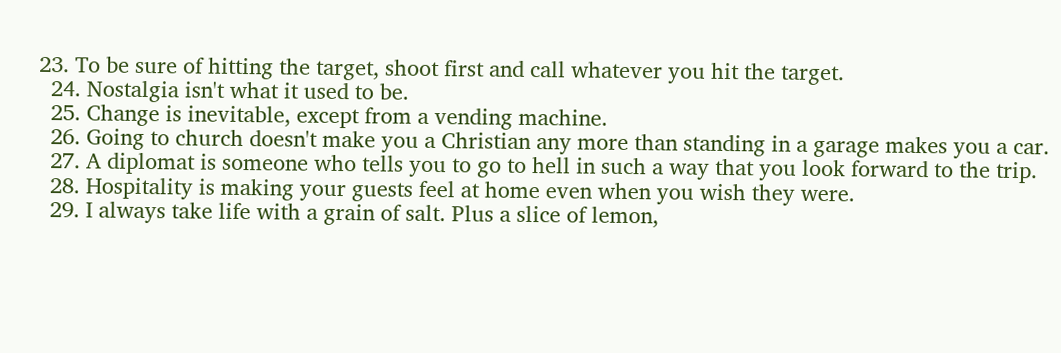23. To be sure of hitting the target, shoot first and call whatever you hit the target.
  24. Nostalgia isn't what it used to be.
  25. Change is inevitable, except from a vending machine.
  26. Going to church doesn't make you a Christian any more than standing in a garage makes you a car.
  27. A diplomat is someone who tells you to go to hell in such a way that you look forward to the trip.
  28. Hospitality is making your guests feel at home even when you wish they were.
  29. I always take life with a grain of salt. Plus a slice of lemon,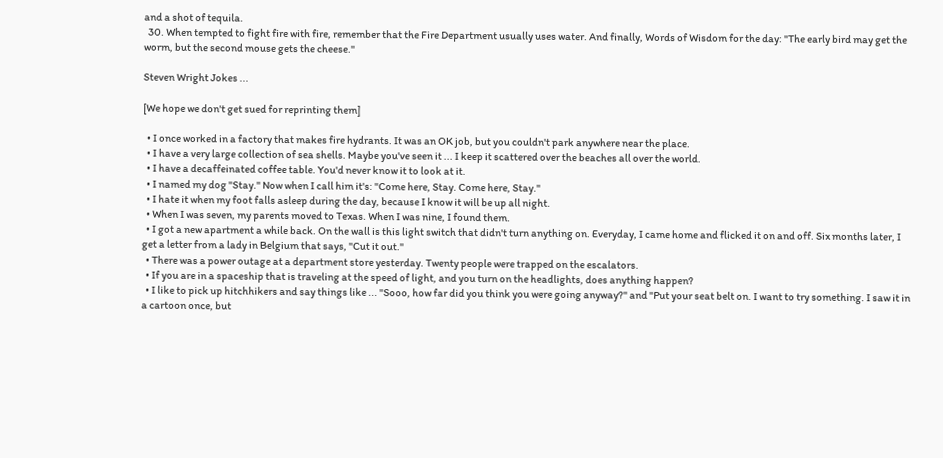and a shot of tequila.
  30. When tempted to fight fire with fire, remember that the Fire Department usually uses water. And finally, Words of Wisdom for the day: "The early bird may get the worm, but the second mouse gets the cheese."

Steven Wright Jokes ...

[We hope we don't get sued for reprinting them]

  • I once worked in a factory that makes fire hydrants. It was an OK job, but you couldn't park anywhere near the place.
  • I have a very large collection of sea shells. Maybe you've seen it ... I keep it scattered over the beaches all over the world.
  • I have a decaffeinated coffee table. You'd never know it to look at it.
  • I named my dog "Stay." Now when I call him it's: "Come here, Stay. Come here, Stay."
  • I hate it when my foot falls asleep during the day, because I know it will be up all night.
  • When I was seven, my parents moved to Texas. When I was nine, I found them.
  • I got a new apartment a while back. On the wall is this light switch that didn't turn anything on. Everyday, I came home and flicked it on and off. Six months later, I get a letter from a lady in Belgium that says, "Cut it out."
  • There was a power outage at a department store yesterday. Twenty people were trapped on the escalators.
  • If you are in a spaceship that is traveling at the speed of light, and you turn on the headlights, does anything happen?
  • I like to pick up hitchhikers and say things like ... "Sooo, how far did you think you were going anyway?" and "Put your seat belt on. I want to try something. I saw it in a cartoon once, but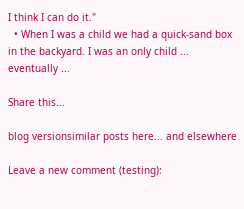I think I can do it."
  • When I was a child we had a quick-sand box in the backyard. I was an only child ... eventually ...

Share this...

blog versionsimilar posts here... and elsewhere

Leave a new comment (testing):